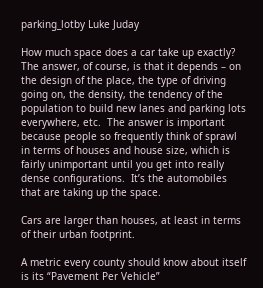parking_lotby Luke Juday

How much space does a car take up exactly?  The answer, of course, is that it depends – on the design of the place, the type of driving going on, the density, the tendency of the population to build new lanes and parking lots everywhere, etc.  The answer is important because people so frequently think of sprawl in terms of houses and house size, which is fairly unimportant until you get into really dense configurations.  It’s the automobiles that are taking up the space.

Cars are larger than houses, at least in terms of their urban footprint.

A metric every county should know about itself is its “Pavement Per Vehicle”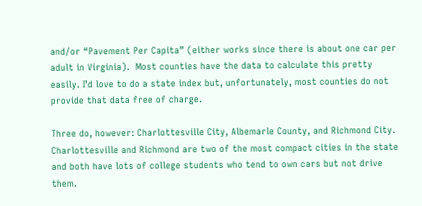and/or “Pavement Per Capita” (either works since there is about one car per adult in Virginia).  Most counties have the data to calculate this pretty easily. I’d love to do a state index but, unfortunately, most counties do not provide that data free of charge.

Three do, however: Charlottesville City, Albemarle County, and Richmond City.  Charlottesville and Richmond are two of the most compact cities in the state and both have lots of college students who tend to own cars but not drive them.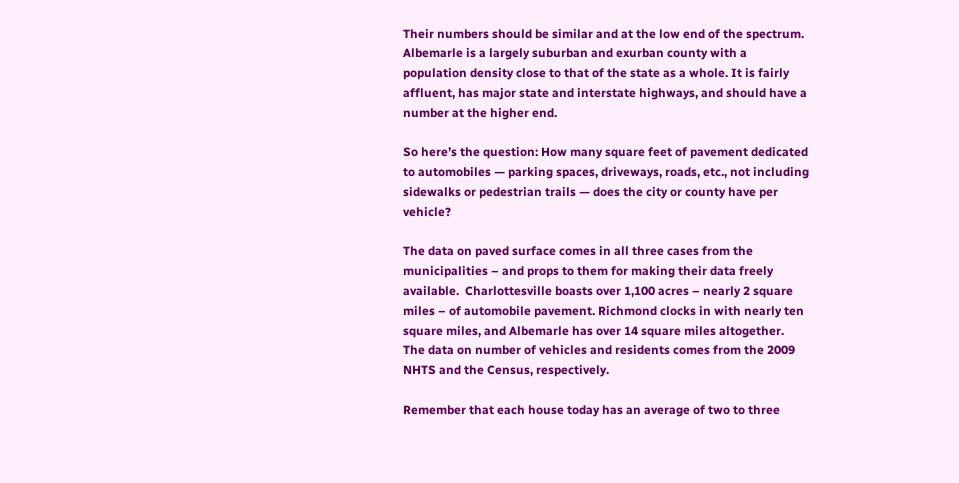Their numbers should be similar and at the low end of the spectrum. Albemarle is a largely suburban and exurban county with a population density close to that of the state as a whole. It is fairly affluent, has major state and interstate highways, and should have a number at the higher end.

So here’s the question: How many square feet of pavement dedicated to automobiles — parking spaces, driveways, roads, etc., not including sidewalks or pedestrian trails — does the city or county have per vehicle?

The data on paved surface comes in all three cases from the municipalities – and props to them for making their data freely available.  Charlottesville boasts over 1,100 acres – nearly 2 square miles – of automobile pavement. Richmond clocks in with nearly ten square miles, and Albemarle has over 14 square miles altogether.  The data on number of vehicles and residents comes from the 2009 NHTS and the Census, respectively.

Remember that each house today has an average of two to three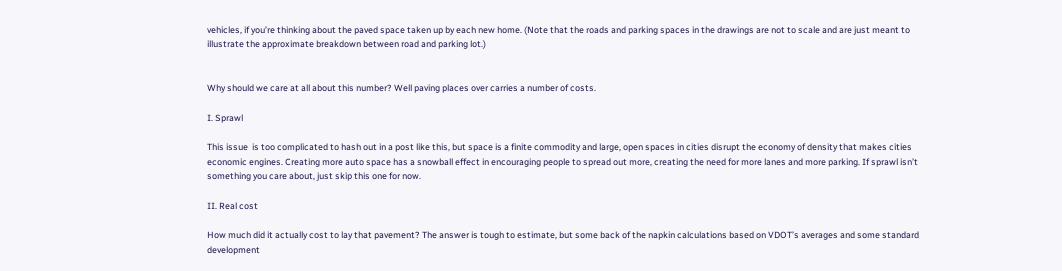vehicles, if you’re thinking about the paved space taken up by each new home. (Note that the roads and parking spaces in the drawings are not to scale and are just meant to illustrate the approximate breakdown between road and parking lot.)


Why should we care at all about this number? Well paving places over carries a number of costs.

I. Sprawl

This issue  is too complicated to hash out in a post like this, but space is a finite commodity and large, open spaces in cities disrupt the economy of density that makes cities economic engines. Creating more auto space has a snowball effect in encouraging people to spread out more, creating the need for more lanes and more parking. If sprawl isn’t something you care about, just skip this one for now.

II. Real cost

How much did it actually cost to lay that pavement? The answer is tough to estimate, but some back of the napkin calculations based on VDOT’s averages and some standard development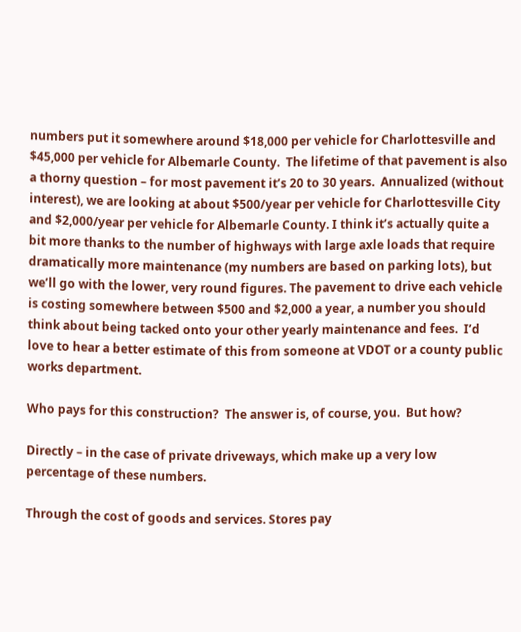numbers put it somewhere around $18,000 per vehicle for Charlottesville and $45,000 per vehicle for Albemarle County.  The lifetime of that pavement is also a thorny question – for most pavement it’s 20 to 30 years.  Annualized (without interest), we are looking at about $500/year per vehicle for Charlottesville City and $2,000/year per vehicle for Albemarle County. I think it’s actually quite a bit more thanks to the number of highways with large axle loads that require dramatically more maintenance (my numbers are based on parking lots), but we’ll go with the lower, very round figures. The pavement to drive each vehicle is costing somewhere between $500 and $2,000 a year, a number you should think about being tacked onto your other yearly maintenance and fees.  I’d love to hear a better estimate of this from someone at VDOT or a county public works department.

Who pays for this construction?  The answer is, of course, you.  But how?

Directly – in the case of private driveways, which make up a very low percentage of these numbers.

Through the cost of goods and services. Stores pay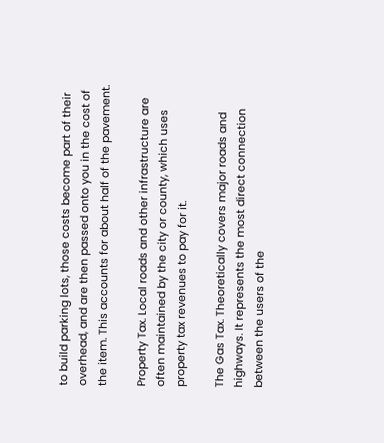to build parking lots, those costs become part of their overhead, and are then passed onto you in the cost of the item. This accounts for about half of the pavement.

Property Tax. Local roads and other infrastructure are often maintained by the city or county, which uses property tax revenues to pay for it.

The Gas Tax. Theoretically covers major roads and highways. It represents the most direct connection between the users of the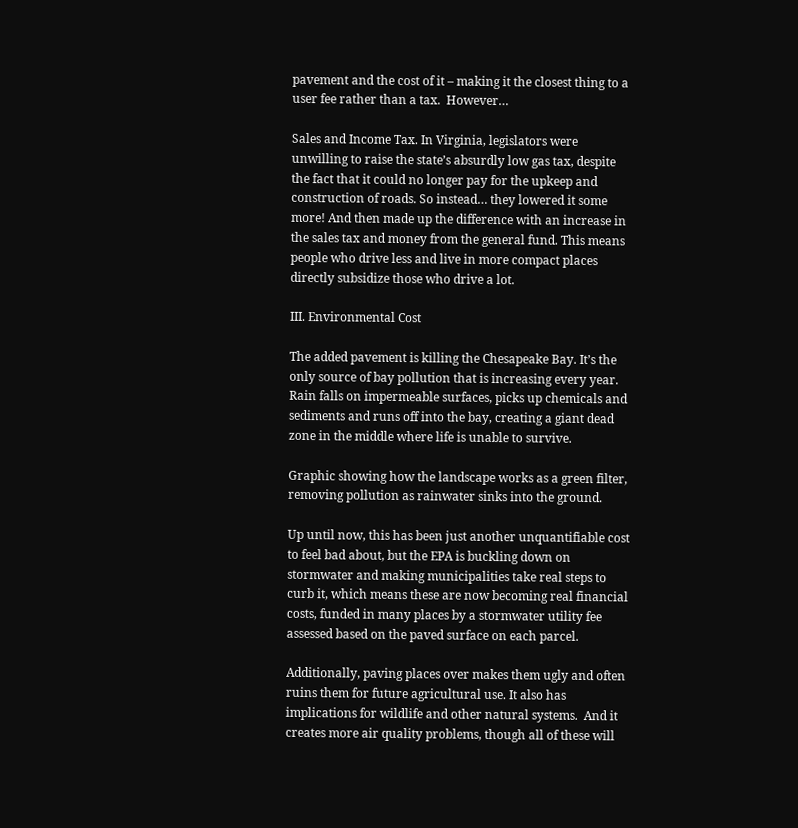pavement and the cost of it – making it the closest thing to a user fee rather than a tax.  However…

Sales and Income Tax. In Virginia, legislators were unwilling to raise the state’s absurdly low gas tax, despite the fact that it could no longer pay for the upkeep and construction of roads. So instead… they lowered it some more! And then made up the difference with an increase in the sales tax and money from the general fund. This means people who drive less and live in more compact places directly subsidize those who drive a lot.

III. Environmental Cost

The added pavement is killing the Chesapeake Bay. It’s the only source of bay pollution that is increasing every year. Rain falls on impermeable surfaces, picks up chemicals and sediments and runs off into the bay, creating a giant dead zone in the middle where life is unable to survive.

Graphic showing how the landscape works as a green filter, removing pollution as rainwater sinks into the ground.

Up until now, this has been just another unquantifiable cost to feel bad about, but the EPA is buckling down on stormwater and making municipalities take real steps to curb it, which means these are now becoming real financial costs, funded in many places by a stormwater utility fee assessed based on the paved surface on each parcel.

Additionally, paving places over makes them ugly and often ruins them for future agricultural use. It also has implications for wildlife and other natural systems.  And it creates more air quality problems, though all of these will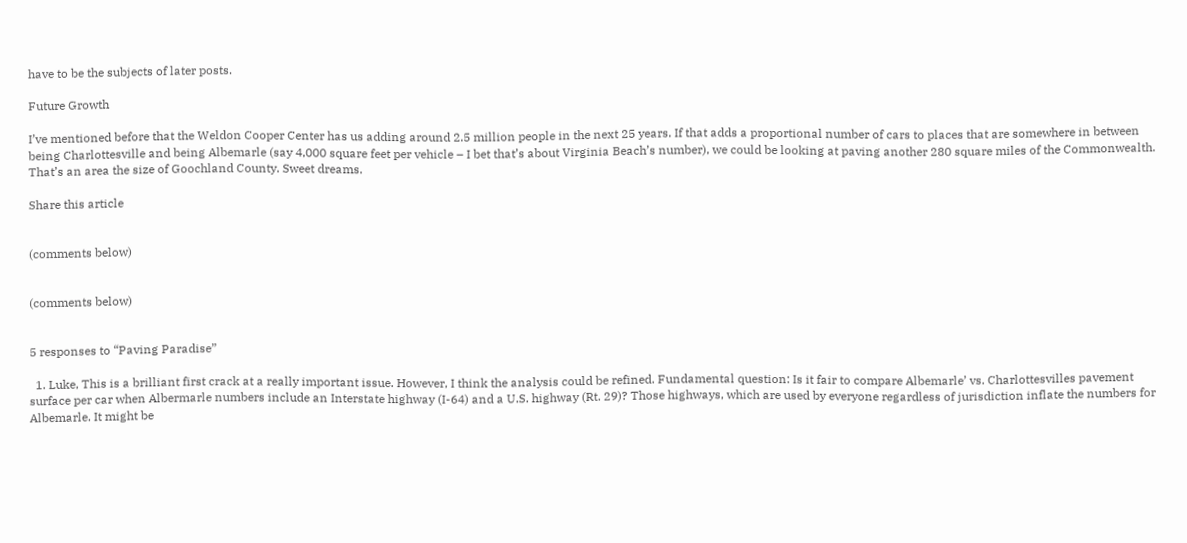have to be the subjects of later posts.

Future Growth

I’ve mentioned before that the Weldon Cooper Center has us adding around 2.5 million people in the next 25 years. If that adds a proportional number of cars to places that are somewhere in between being Charlottesville and being Albemarle (say 4,000 square feet per vehicle – I bet that’s about Virginia Beach’s number), we could be looking at paving another 280 square miles of the Commonwealth.  That’s an area the size of Goochland County. Sweet dreams.

Share this article


(comments below)


(comments below)


5 responses to “Paving Paradise”

  1. Luke, This is a brilliant first crack at a really important issue. However, I think the analysis could be refined. Fundamental question: Is it fair to compare Albemarle’ vs. Charlottesvilles pavement surface per car when Albermarle numbers include an Interstate highway (I-64) and a U.S. highway (Rt. 29)? Those highways, which are used by everyone regardless of jurisdiction inflate the numbers for Albemarle. It might be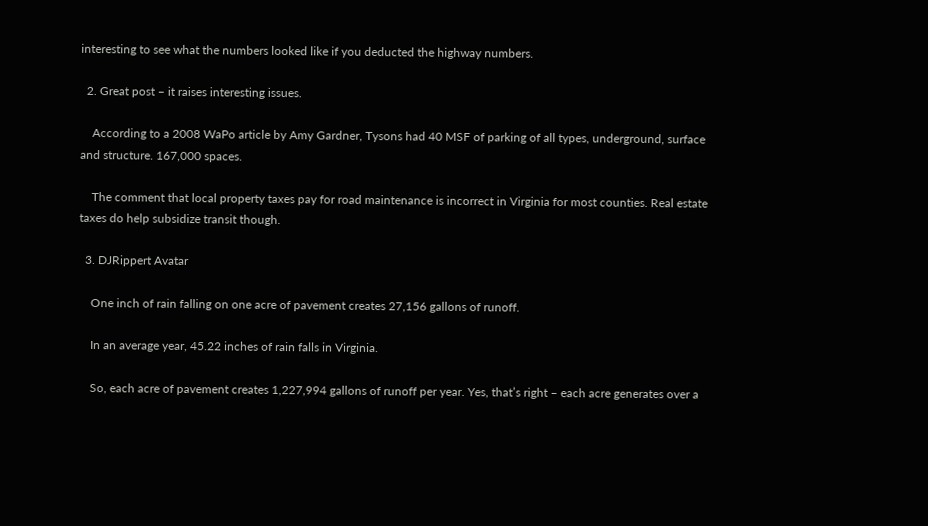interesting to see what the numbers looked like if you deducted the highway numbers.

  2. Great post – it raises interesting issues.

    According to a 2008 WaPo article by Amy Gardner, Tysons had 40 MSF of parking of all types, underground, surface and structure. 167,000 spaces.

    The comment that local property taxes pay for road maintenance is incorrect in Virginia for most counties. Real estate taxes do help subsidize transit though.

  3. DJRippert Avatar

    One inch of rain falling on one acre of pavement creates 27,156 gallons of runoff.

    In an average year, 45.22 inches of rain falls in Virginia.

    So, each acre of pavement creates 1,227,994 gallons of runoff per year. Yes, that’s right – each acre generates over a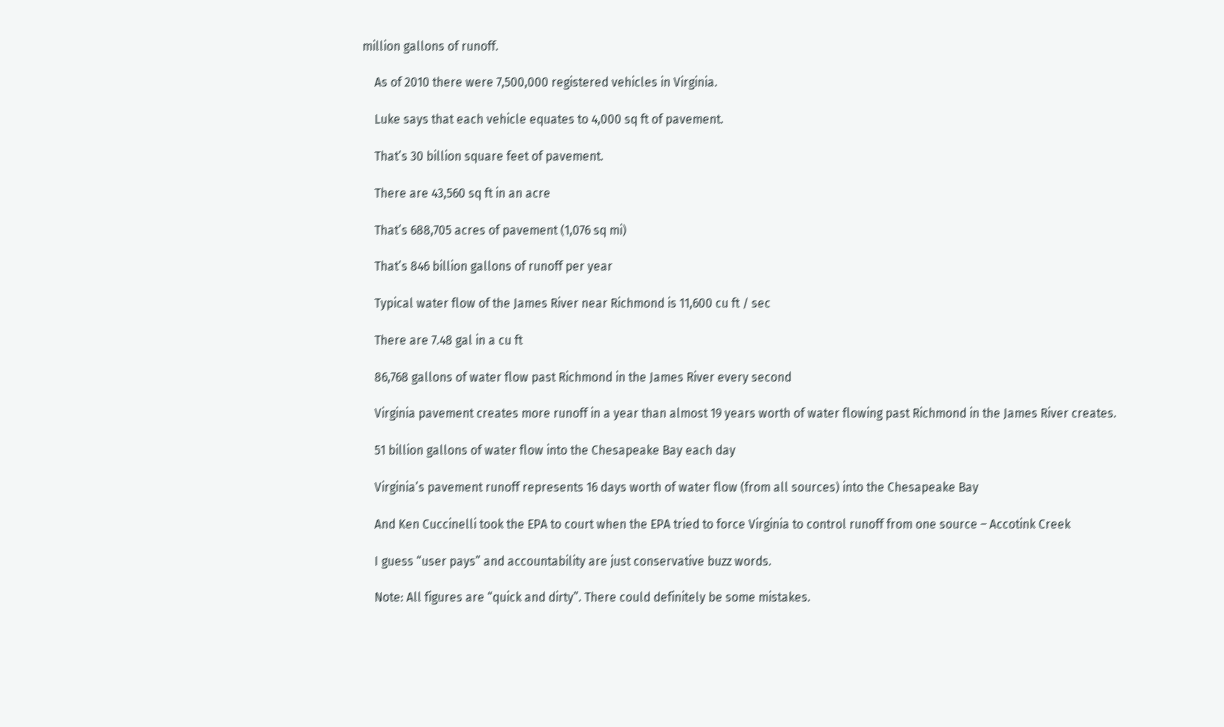million gallons of runoff.

    As of 2010 there were 7,500,000 registered vehicles in Virginia.

    Luke says that each vehicle equates to 4,000 sq ft of pavement.

    That’s 30 billion square feet of pavement.

    There are 43,560 sq ft in an acre

    That’s 688,705 acres of pavement (1,076 sq mi)

    That’s 846 billion gallons of runoff per year

    Typical water flow of the James River near Richmond is 11,600 cu ft / sec

    There are 7.48 gal in a cu ft

    86,768 gallons of water flow past Richmond in the James River every second

    Virginia pavement creates more runoff in a year than almost 19 years worth of water flowing past Richmond in the James River creates.

    51 billion gallons of water flow into the Chesapeake Bay each day

    Virginia’s pavement runoff represents 16 days worth of water flow (from all sources) into the Chesapeake Bay

    And Ken Cuccinelli took the EPA to court when the EPA tried to force Virginia to control runoff from one source – Accotink Creek

    I guess “user pays” and accountability are just conservative buzz words.

    Note: All figures are “quick and dirty”. There could definitely be some mistakes.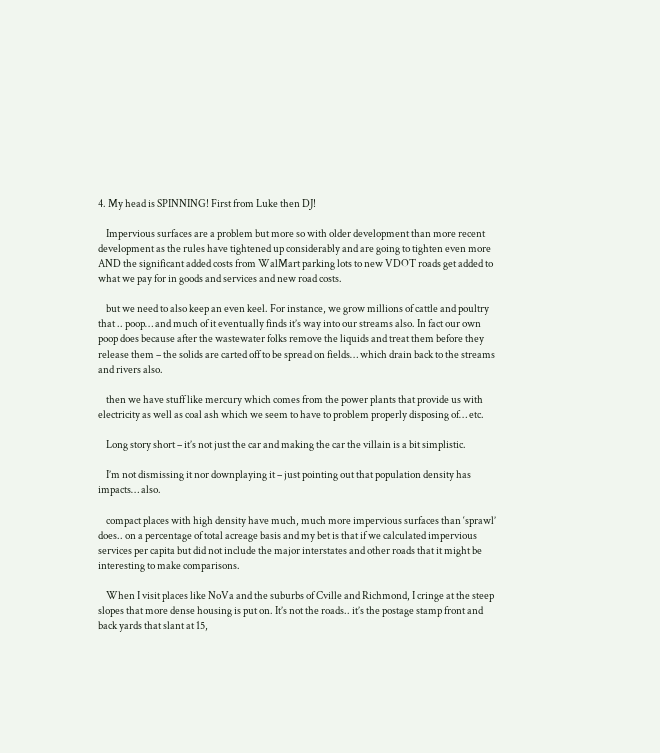4. My head is SPINNING! First from Luke then DJ!

    Impervious surfaces are a problem but more so with older development than more recent development as the rules have tightened up considerably and are going to tighten even more AND the significant added costs from WalMart parking lots to new VDOT roads get added to what we pay for in goods and services and new road costs.

    but we need to also keep an even keel. For instance, we grow millions of cattle and poultry that .. poop… and much of it eventually finds it’s way into our streams also. In fact our own poop does because after the wastewater folks remove the liquids and treat them before they release them – the solids are carted off to be spread on fields… which drain back to the streams and rivers also.

    then we have stuff like mercury which comes from the power plants that provide us with electricity as well as coal ash which we seem to have to problem properly disposing of… etc.

    Long story short – it’s not just the car and making the car the villain is a bit simplistic.

    I’m not dismissing it nor downplaying it – just pointing out that population density has impacts… also.

    compact places with high density have much, much more impervious surfaces than ‘sprawl’ does.. on a percentage of total acreage basis and my bet is that if we calculated impervious services per capita but did not include the major interstates and other roads that it might be interesting to make comparisons.

    When I visit places like NoVa and the suburbs of Cville and Richmond, I cringe at the steep slopes that more dense housing is put on. It’s not the roads.. it’s the postage stamp front and back yards that slant at 15,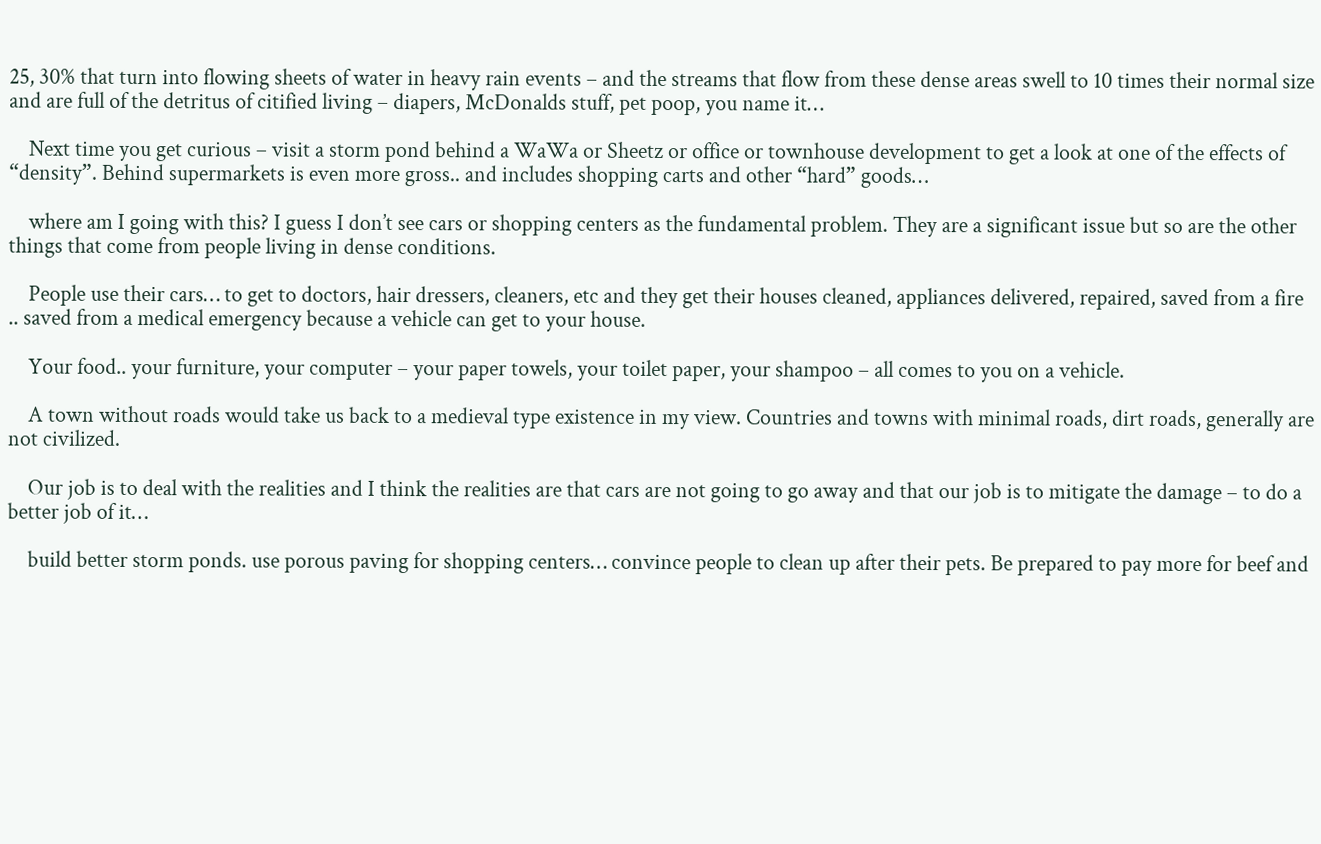25, 30% that turn into flowing sheets of water in heavy rain events – and the streams that flow from these dense areas swell to 10 times their normal size and are full of the detritus of citified living – diapers, McDonalds stuff, pet poop, you name it…

    Next time you get curious – visit a storm pond behind a WaWa or Sheetz or office or townhouse development to get a look at one of the effects of “density”. Behind supermarkets is even more gross.. and includes shopping carts and other “hard” goods…

    where am I going with this? I guess I don’t see cars or shopping centers as the fundamental problem. They are a significant issue but so are the other things that come from people living in dense conditions.

    People use their cars… to get to doctors, hair dressers, cleaners, etc and they get their houses cleaned, appliances delivered, repaired, saved from a fire .. saved from a medical emergency because a vehicle can get to your house.

    Your food.. your furniture, your computer – your paper towels, your toilet paper, your shampoo – all comes to you on a vehicle.

    A town without roads would take us back to a medieval type existence in my view. Countries and towns with minimal roads, dirt roads, generally are not civilized.

    Our job is to deal with the realities and I think the realities are that cars are not going to go away and that our job is to mitigate the damage – to do a better job of it…

    build better storm ponds. use porous paving for shopping centers… convince people to clean up after their pets. Be prepared to pay more for beef and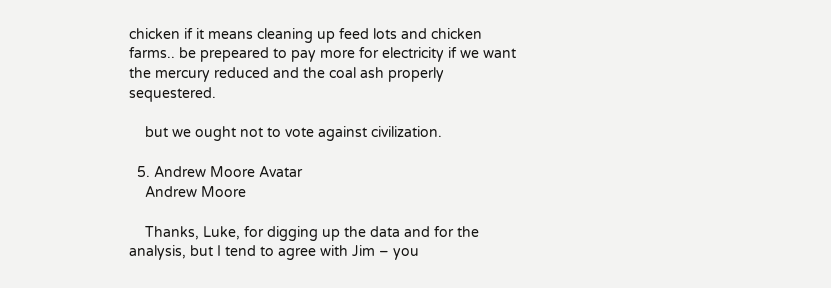chicken if it means cleaning up feed lots and chicken farms.. be prepeared to pay more for electricity if we want the mercury reduced and the coal ash properly sequestered.

    but we ought not to vote against civilization.

  5. Andrew Moore Avatar
    Andrew Moore

    Thanks, Luke, for digging up the data and for the analysis, but I tend to agree with Jim – you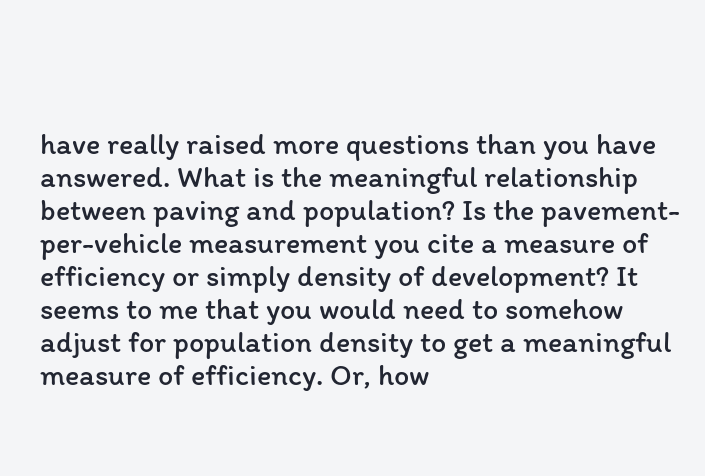have really raised more questions than you have answered. What is the meaningful relationship between paving and population? Is the pavement-per-vehicle measurement you cite a measure of efficiency or simply density of development? It seems to me that you would need to somehow adjust for population density to get a meaningful measure of efficiency. Or, how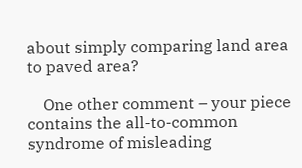about simply comparing land area to paved area?

    One other comment – your piece contains the all-to-common syndrome of misleading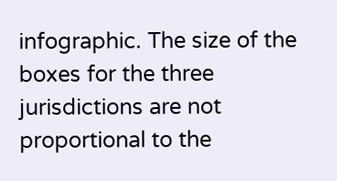infographic. The size of the boxes for the three jurisdictions are not proportional to the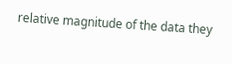relative magnitude of the data they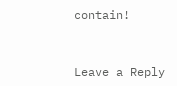contain!


Leave a Reply